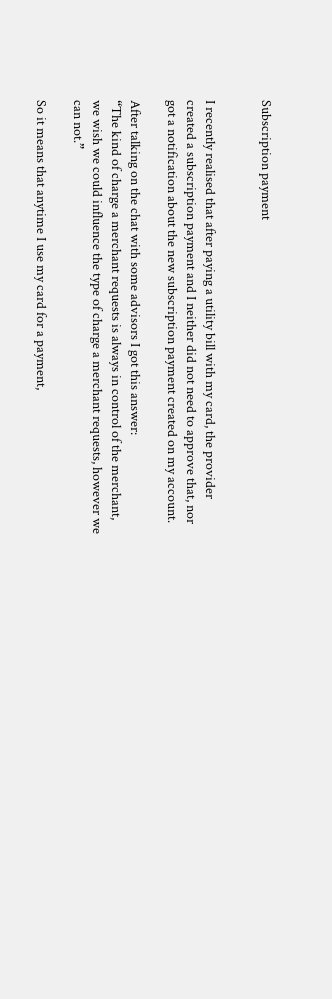Subscription payment


I recently realised that after paying a utility bill with my card, the provider created a subscription payment and I neither did not need to approve that, nor got a notification about the new subscription payment created on my account.

After talking on the chat with some advisors I got this answer:
“The kind of charge a merchant requests is always in control of the merchant, we wish we could influence the type of charge a merchant requests, however we can not.”

So it means that anytime I use my card for a payment,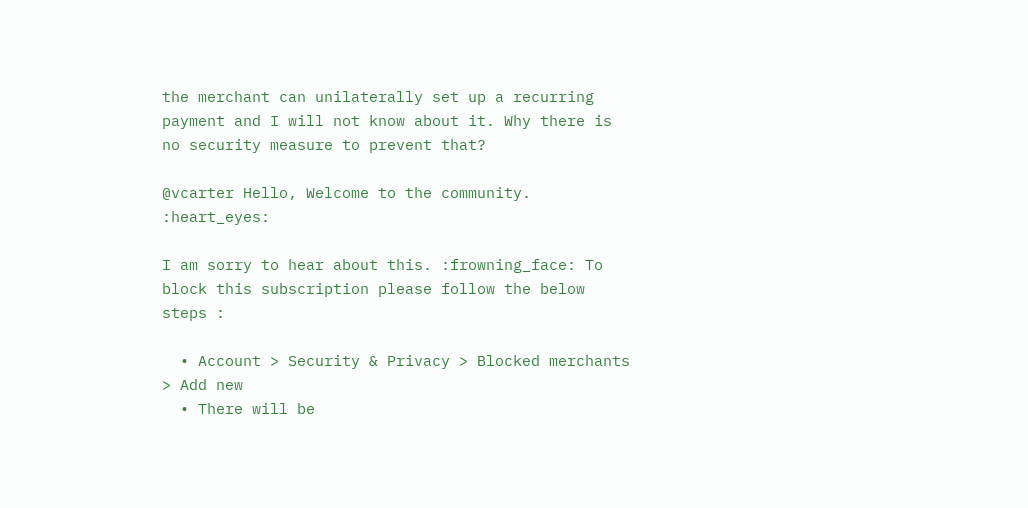the merchant can unilaterally set up a recurring payment and I will not know about it. Why there is no security measure to prevent that?

@vcarter Hello, Welcome to the community. :heart_eyes:

I am sorry to hear about this. :frowning_face: To block this subscription please follow the below steps :

  • Account > Security & Privacy > Blocked merchants > Add new
  • There will be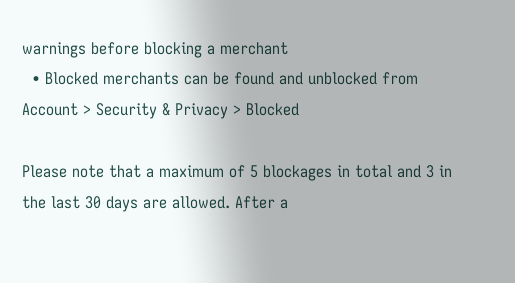warnings before blocking a merchant
  • Blocked merchants can be found and unblocked from Account > Security & Privacy > Blocked

Please note that a maximum of 5 blockages in total and 3 in the last 30 days are allowed. After a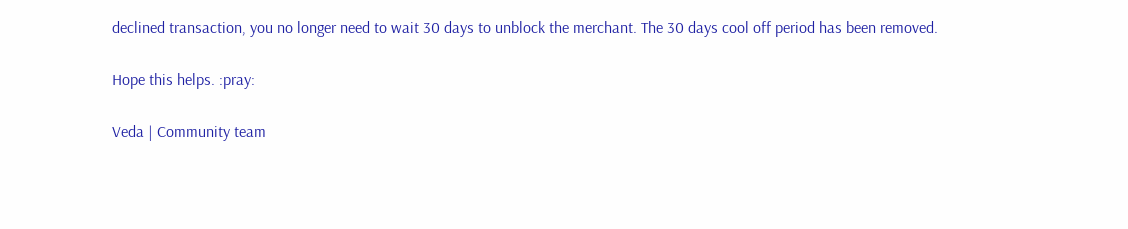declined transaction, you no longer need to wait 30 days to unblock the merchant. The 30 days cool off period has been removed.

Hope this helps. :pray:

Veda | Community team